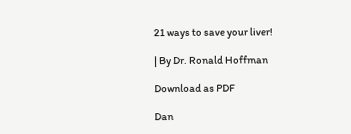21 ways to save your liver!

| By Dr. Ronald Hoffman

Download as PDF

Dan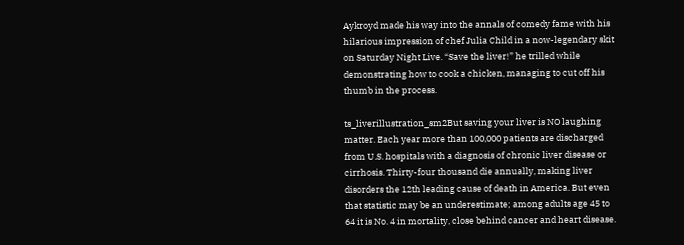Aykroyd made his way into the annals of comedy fame with his hilarious impression of chef Julia Child in a now-legendary skit on Saturday Night Live. “Save the liver!” he trilled while demonstrating how to cook a chicken, managing to cut off his thumb in the process.

ts_liverillustration_sm2But saving your liver is NO laughing matter. Each year more than 100,000 patients are discharged from U.S. hospitals with a diagnosis of chronic liver disease or cirrhosis. Thirty-four thousand die annually, making liver disorders the 12th leading cause of death in America. But even that statistic may be an underestimate; among adults age 45 to 64 it is No. 4 in mortality, close behind cancer and heart disease.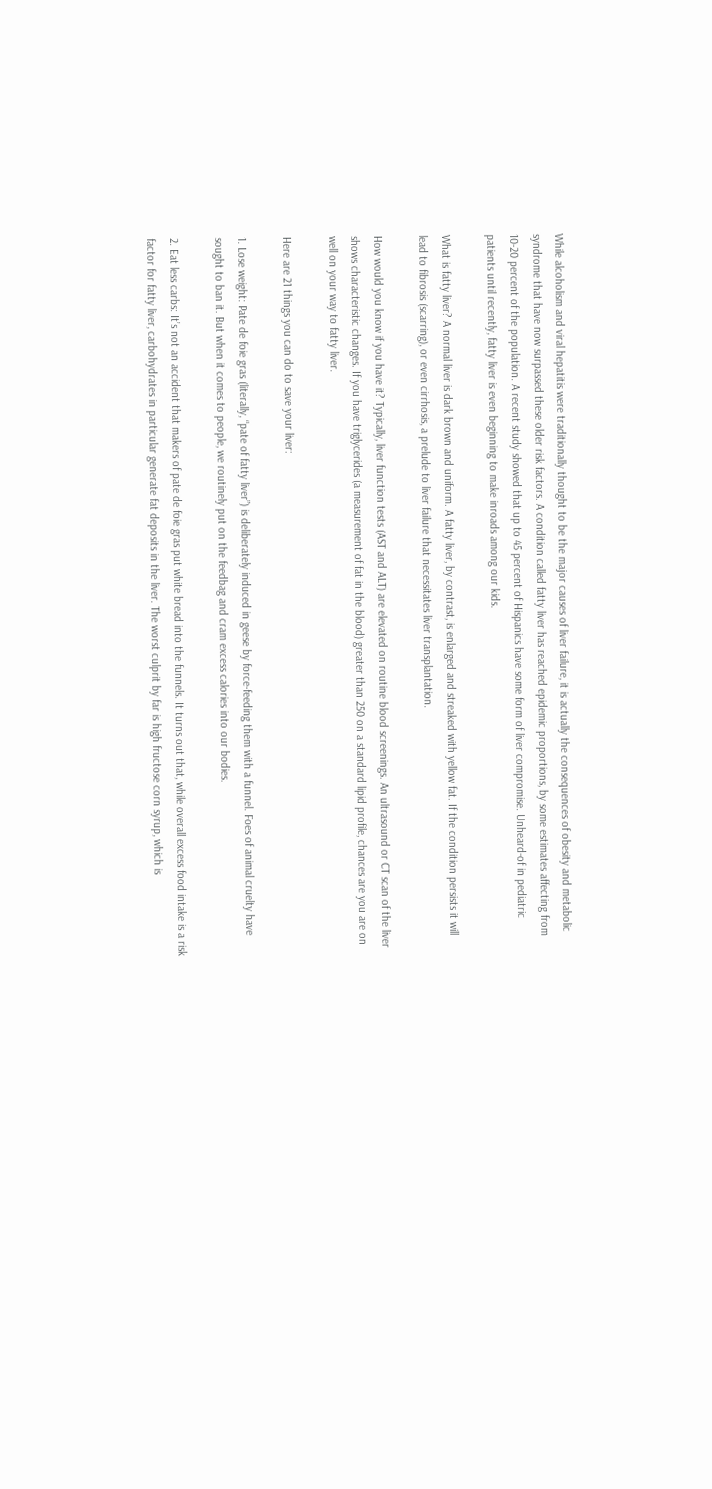While alcoholism and viral hepatitis were traditionally thought to be the major causes of liver failure, it is actually the consequences of obesity and metabolic syndrome that have now surpassed these older risk factors. A condition called fatty liver has reached epidemic proportions, by some estimates affecting from 10-20 percent of the population. A recent study showed that up to 45 percent of Hispanics have some form of liver compromise. Unheard-of in pediatric patients until recently, fatty liver is even beginning to make inroads among our kids.

What is fatty liver? A normal liver is dark brown and uniform. A fatty liver, by contrast, is enlarged and streaked with yellow fat. If the condition persists it will lead to fibrosis (scarring), or even cirrhosis, a prelude to liver failure that necessitates liver transplantation.

How would you know if you have it? Typically, liver function tests (AST and ALT) are elevated on routine blood screenings. An ultrasound or CT scan of the liver shows characteristic changes. If you have triglycerides (a measurement of fat in the blood) greater than 250 on a standard lipid profile, chances are you are on well on your way to fatty liver.

Here are 21 things you can do to save your liver:

1. Lose weight: Pate de foie gras (literally, “pate of fatty liver”) is deliberately induced in geese by force-feeding them with a funnel. Foes of animal cruelty have sought to ban it. But when it comes to people, we routinely put on the feedbag and cram excess calories into our bodies.

2. Eat less carbs: It’s not an accident that makers of pate de foie gras put white bread into the funnels. It turns out that, while overall excess food intake is a risk factor for fatty liver, carbohydrates in particular generate fat deposits in the liver. The worst culprit by far is high fructose corn syrup, which is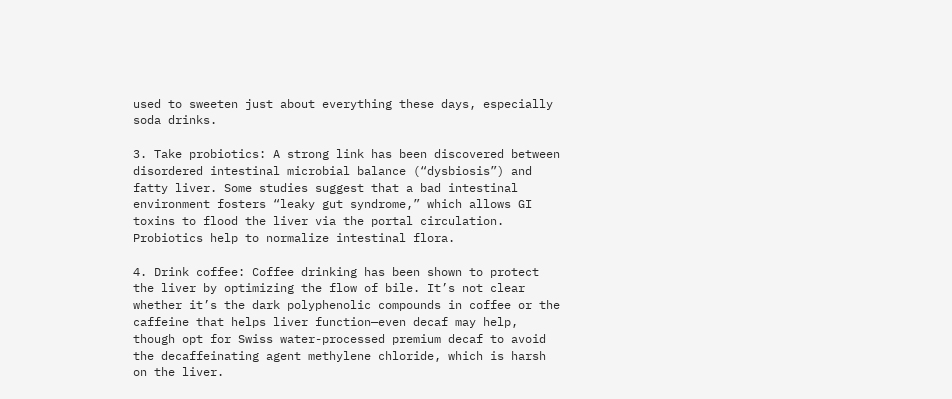used to sweeten just about everything these days, especially soda drinks.

3. Take probiotics: A strong link has been discovered between disordered intestinal microbial balance (“dysbiosis”) and fatty liver. Some studies suggest that a bad intestinal environment fosters “leaky gut syndrome,” which allows GI toxins to flood the liver via the portal circulation. Probiotics help to normalize intestinal flora.

4. Drink coffee: Coffee drinking has been shown to protect the liver by optimizing the flow of bile. It’s not clear whether it’s the dark polyphenolic compounds in coffee or the caffeine that helps liver function—even decaf may help, though opt for Swiss water-processed premium decaf to avoid the decaffeinating agent methylene chloride, which is harsh on the liver.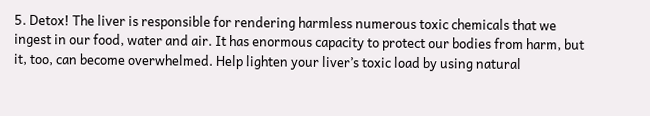5. Detox! The liver is responsible for rendering harmless numerous toxic chemicals that we ingest in our food, water and air. It has enormous capacity to protect our bodies from harm, but it, too, can become overwhelmed. Help lighten your liver’s toxic load by using natural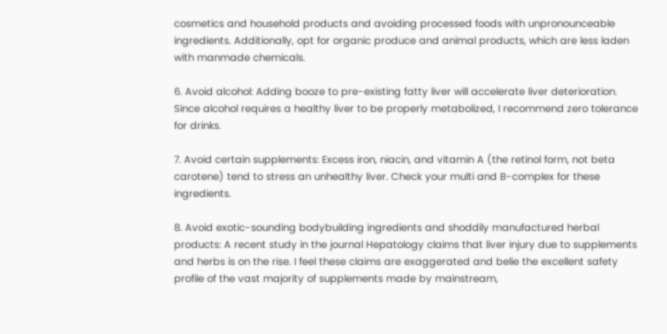cosmetics and household products and avoiding processed foods with unpronounceable ingredients. Additionally, opt for organic produce and animal products, which are less laden with manmade chemicals.

6. Avoid alcohol: Adding booze to pre-existing fatty liver will accelerate liver deterioration. Since alcohol requires a healthy liver to be properly metabolized, I recommend zero tolerance for drinks.

7. Avoid certain supplements: Excess iron, niacin, and vitamin A (the retinol form, not beta carotene) tend to stress an unhealthy liver. Check your multi and B-complex for these ingredients.

8. Avoid exotic-sounding bodybuilding ingredients and shoddily manufactured herbal products: A recent study in the journal Hepatology claims that liver injury due to supplements and herbs is on the rise. I feel these claims are exaggerated and belie the excellent safety profile of the vast majority of supplements made by mainstream,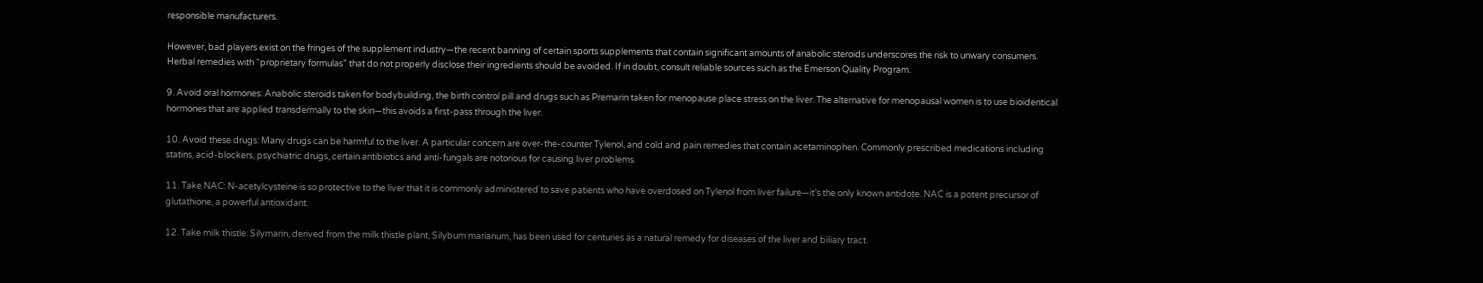responsible manufacturers.

However, bad players exist on the fringes of the supplement industry—the recent banning of certain sports supplements that contain significant amounts of anabolic steroids underscores the risk to unwary consumers. Herbal remedies with “proprietary formulas” that do not properly disclose their ingredients should be avoided. If in doubt, consult reliable sources such as the Emerson Quality Program.

9. Avoid oral hormones: Anabolic steroids taken for bodybuilding, the birth control pill and drugs such as Premarin taken for menopause place stress on the liver. The alternative for menopausal women is to use bioidentical hormones that are applied transdermally to the skin—this avoids a first-pass through the liver.

10. Avoid these drugs: Many drugs can be harmful to the liver. A particular concern are over-the-counter Tylenol, and cold and pain remedies that contain acetaminophen. Commonly prescribed medications including statins, acid-blockers, psychiatric drugs, certain antibiotics and anti-fungals are notorious for causing liver problems.

11. Take NAC: N-acetylcysteine is so protective to the liver that it is commonly administered to save patients who have overdosed on Tylenol from liver failure—it’s the only known antidote. NAC is a potent precursor of glutathione, a powerful antioxidant.

12. Take milk thistle: Silymarin, derived from the milk thistle plant, Silybum marianum, has been used for centuries as a natural remedy for diseases of the liver and biliary tract.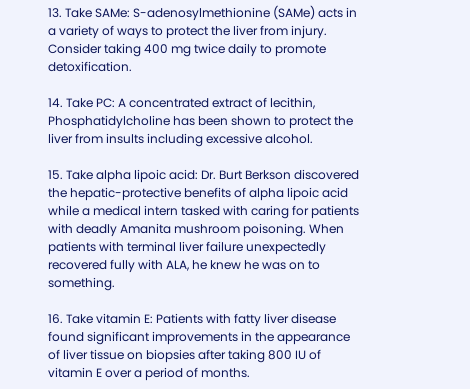13. Take SAMe: S-adenosylmethionine (SAMe) acts in a variety of ways to protect the liver from injury. Consider taking 400 mg twice daily to promote detoxification.

14. Take PC: A concentrated extract of lecithin, Phosphatidylcholine has been shown to protect the liver from insults including excessive alcohol.

15. Take alpha lipoic acid: Dr. Burt Berkson discovered the hepatic-protective benefits of alpha lipoic acid while a medical intern tasked with caring for patients with deadly Amanita mushroom poisoning. When patients with terminal liver failure unexpectedly recovered fully with ALA, he knew he was on to something.

16. Take vitamin E: Patients with fatty liver disease found significant improvements in the appearance of liver tissue on biopsies after taking 800 IU of vitamin E over a period of months.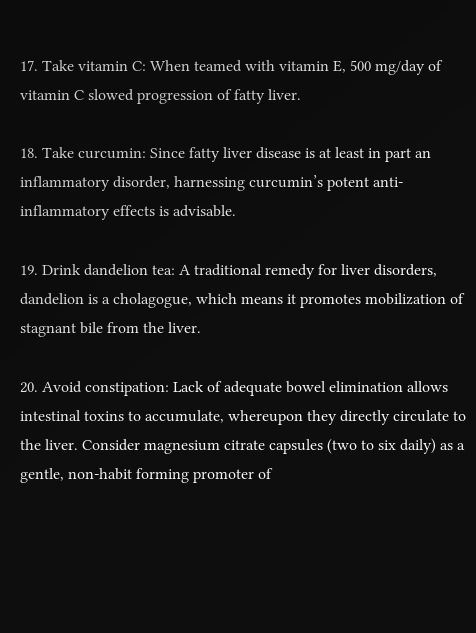17. Take vitamin C: When teamed with vitamin E, 500 mg/day of vitamin C slowed progression of fatty liver.

18. Take curcumin: Since fatty liver disease is at least in part an inflammatory disorder, harnessing curcumin’s potent anti-inflammatory effects is advisable.

19. Drink dandelion tea: A traditional remedy for liver disorders, dandelion is a cholagogue, which means it promotes mobilization of stagnant bile from the liver.

20. Avoid constipation: Lack of adequate bowel elimination allows intestinal toxins to accumulate, whereupon they directly circulate to the liver. Consider magnesium citrate capsules (two to six daily) as a gentle, non-habit forming promoter of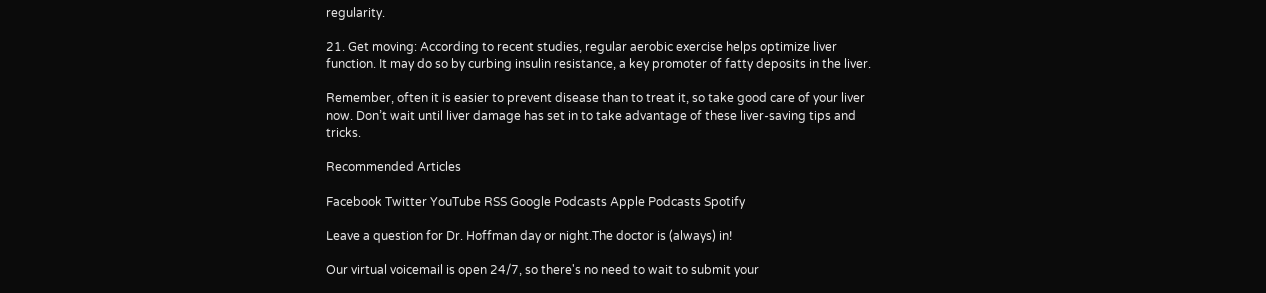regularity.

21. Get moving: According to recent studies, regular aerobic exercise helps optimize liver function. It may do so by curbing insulin resistance, a key promoter of fatty deposits in the liver.

Remember, often it is easier to prevent disease than to treat it, so take good care of your liver now. Don’t wait until liver damage has set in to take advantage of these liver-saving tips and tricks.

Recommended Articles

Facebook Twitter YouTube RSS Google Podcasts Apple Podcasts Spotify

Leave a question for Dr. Hoffman day or night.The doctor is (always) in!

Our virtual voicemail is open 24/7, so there's no need to wait to submit your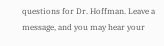questions for Dr. Hoffman. Leave a message, and you may hear your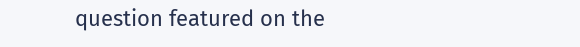question featured on the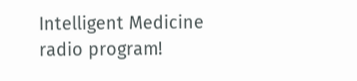Intelligent Medicine radio program!